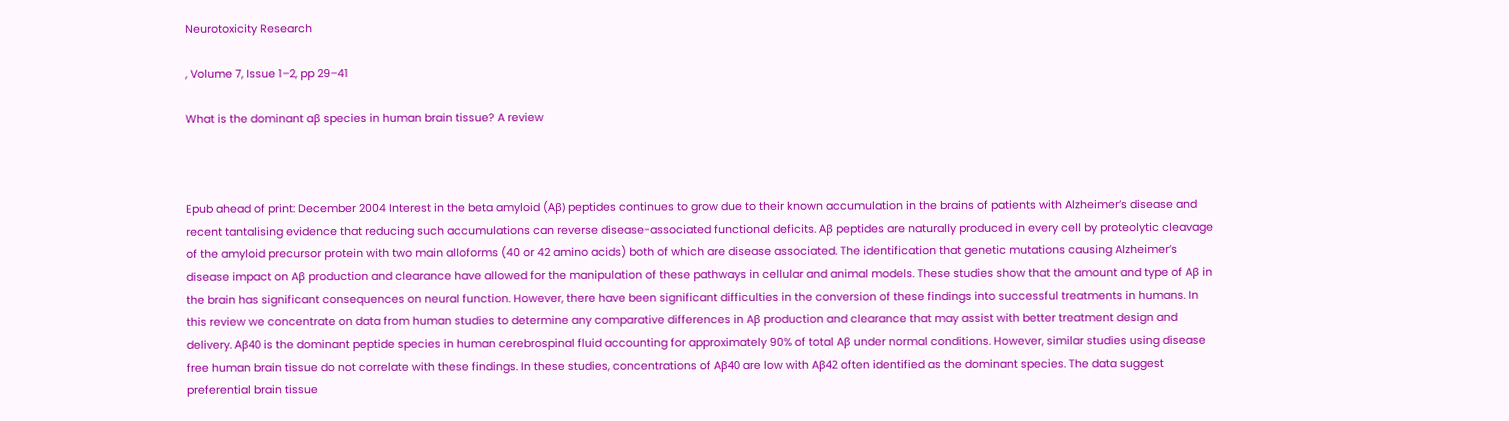Neurotoxicity Research

, Volume 7, Issue 1–2, pp 29–41

What is the dominant aβ species in human brain tissue? A review



Epub ahead of print: December 2004 Interest in the beta amyloid (Aβ) peptides continues to grow due to their known accumulation in the brains of patients with Alzheimer’s disease and recent tantalising evidence that reducing such accumulations can reverse disease-associated functional deficits. Aβ peptides are naturally produced in every cell by proteolytic cleavage of the amyloid precursor protein with two main alloforms (40 or 42 amino acids) both of which are disease associated. The identification that genetic mutations causing Alzheimer’s disease impact on Aβ production and clearance have allowed for the manipulation of these pathways in cellular and animal models. These studies show that the amount and type of Aβ in the brain has significant consequences on neural function. However, there have been significant difficulties in the conversion of these findings into successful treatments in humans. In this review we concentrate on data from human studies to determine any comparative differences in Aβ production and clearance that may assist with better treatment design and delivery. Aβ40 is the dominant peptide species in human cerebrospinal fluid accounting for approximately 90% of total Aβ under normal conditions. However, similar studies using disease free human brain tissue do not correlate with these findings. In these studies, concentrations of Aβ40 are low with Aβ42 often identified as the dominant species. The data suggest preferential brain tissue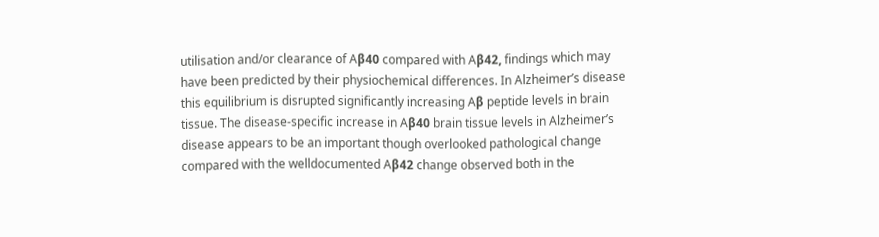utilisation and/or clearance of Aβ40 compared with Aβ42, findings which may have been predicted by their physiochemical differences. In Alzheimer’s disease this equilibrium is disrupted significantly increasing Aβ peptide levels in brain tissue. The disease-specific increase in Aβ40 brain tissue levels in Alzheimer’s disease appears to be an important though overlooked pathological change compared with the welldocumented Aβ42 change observed both in the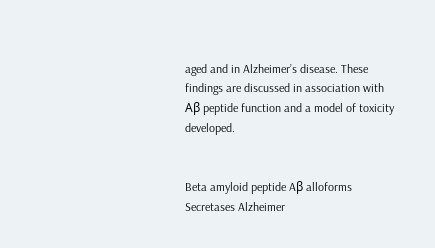aged and in Alzheimer’s disease. These findings are discussed in association with Aβ peptide function and a model of toxicity developed.


Beta amyloid peptide Aβ alloforms Secretases Alzheimer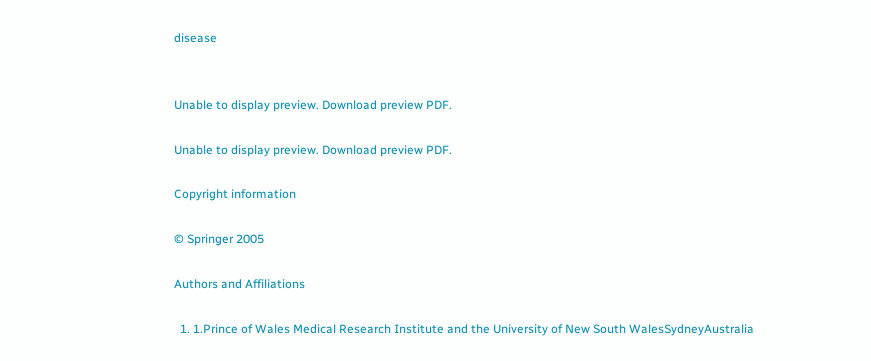disease


Unable to display preview. Download preview PDF.

Unable to display preview. Download preview PDF.

Copyright information

© Springer 2005

Authors and Affiliations

  1. 1.Prince of Wales Medical Research Institute and the University of New South WalesSydneyAustralia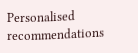Personalised recommendations